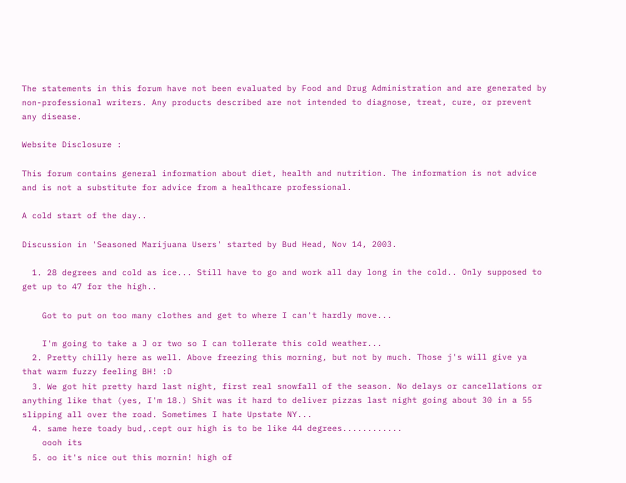The statements in this forum have not been evaluated by Food and Drug Administration and are generated by non-professional writers. Any products described are not intended to diagnose, treat, cure, or prevent any disease.

Website Disclosure :

This forum contains general information about diet, health and nutrition. The information is not advice and is not a substitute for advice from a healthcare professional.

A cold start of the day..

Discussion in 'Seasoned Marijuana Users' started by Bud Head, Nov 14, 2003.

  1. 28 degrees and cold as ice... Still have to go and work all day long in the cold.. Only supposed to get up to 47 for the high..

    Got to put on too many clothes and get to where I can't hardly move...

    I'm going to take a J or two so I can tollerate this cold weather...
  2. Pretty chilly here as well. Above freezing this morning, but not by much. Those j's will give ya that warm fuzzy feeling BH! :D
  3. We got hit pretty hard last night, first real snowfall of the season. No delays or cancellations or anything like that (yes, I'm 18.) Shit was it hard to deliver pizzas last night going about 30 in a 55 slipping all over the road. Sometimes I hate Upstate NY...
  4. same here toady bud,.cept our high is to be like 44 degrees............
    oooh its
  5. oo it's nice out this mornin! high of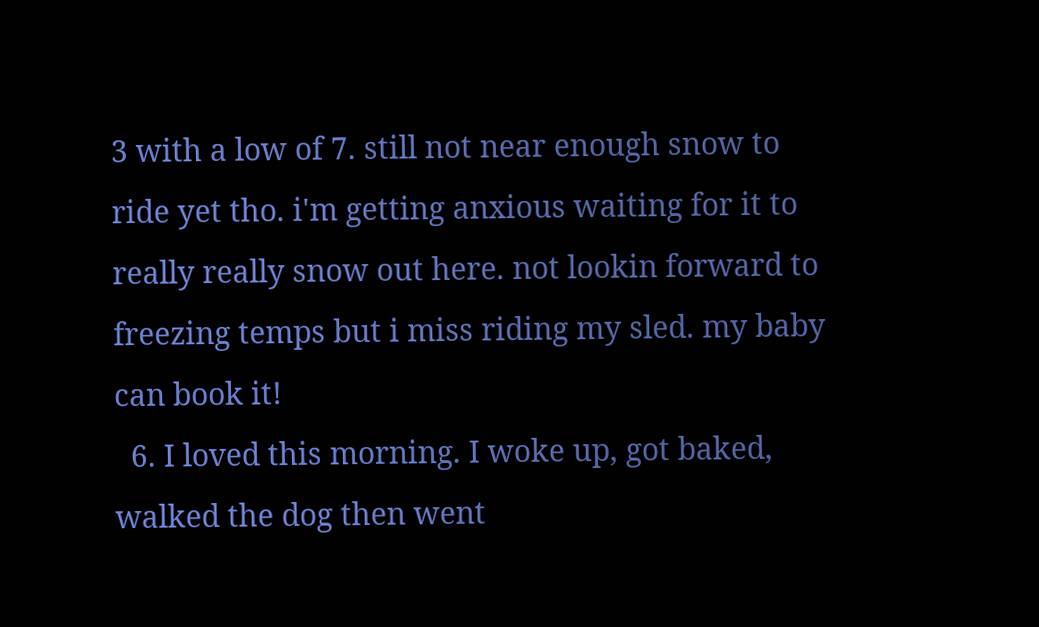3 with a low of 7. still not near enough snow to ride yet tho. i'm getting anxious waiting for it to really really snow out here. not lookin forward to freezing temps but i miss riding my sled. my baby can book it!
  6. I loved this morning. I woke up, got baked, walked the dog then went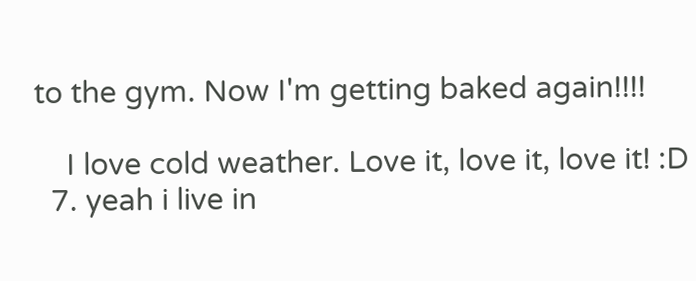to the gym. Now I'm getting baked again!!!!

    I love cold weather. Love it, love it, love it! :D
  7. yeah i live in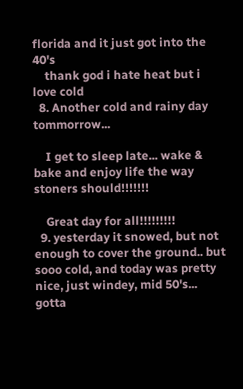florida and it just got into the 40's
    thank god i hate heat but i love cold
  8. Another cold and rainy day tommorrow...

    I get to sleep late... wake & bake and enjoy life the way stoners should!!!!!!!

    Great day for all!!!!!!!!!
  9. yesterday it snowed, but not enough to cover the ground.. but sooo cold, and today was pretty nice, just windey, mid 50's... gotta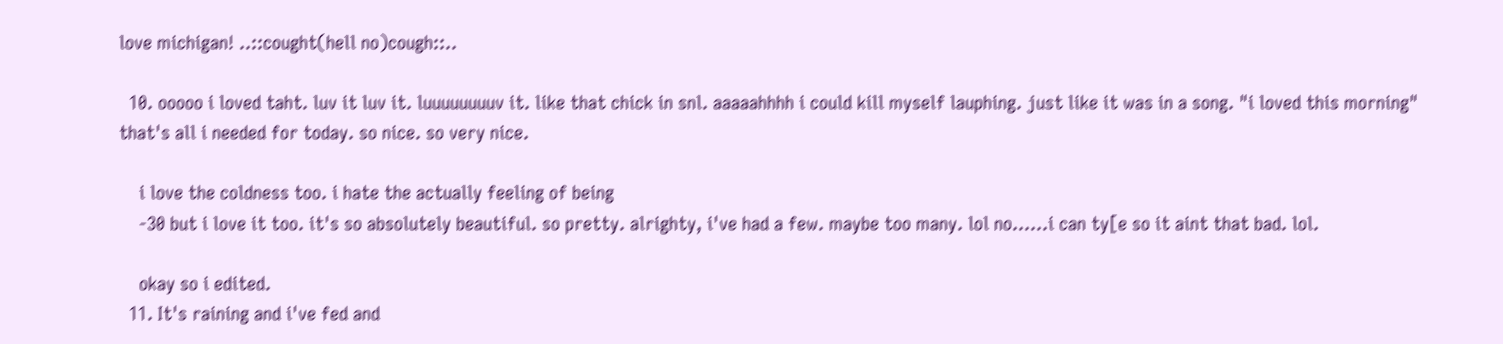love michigan! ..::cought(hell no)cough::..

  10. ooooo i loved taht. luv it luv it. luuuuuuuuv it. like that chick in snl. aaaaahhhh i could kill myself lauphing. just like it was in a song. "i loved this morning" that's all i needed for today. so nice. so very nice.

    i love the coldness too. i hate the actually feeling of being
    -30 but i love it too. it's so absolutely beautiful. so pretty. alrighty, i've had a few. maybe too many. lol no......i can ty[e so it aint that bad. lol.

    okay so i edited.
  11. It's raining and i've fed and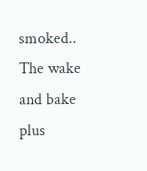smoked.. The wake and bake plus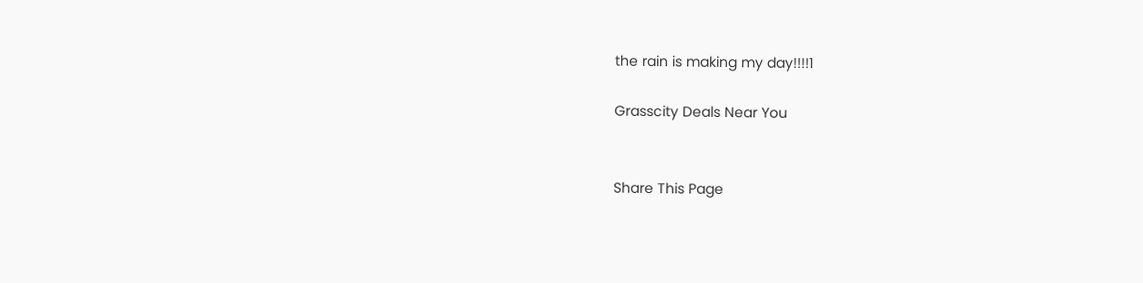the rain is making my day!!!!1

Grasscity Deals Near You


Share This Page